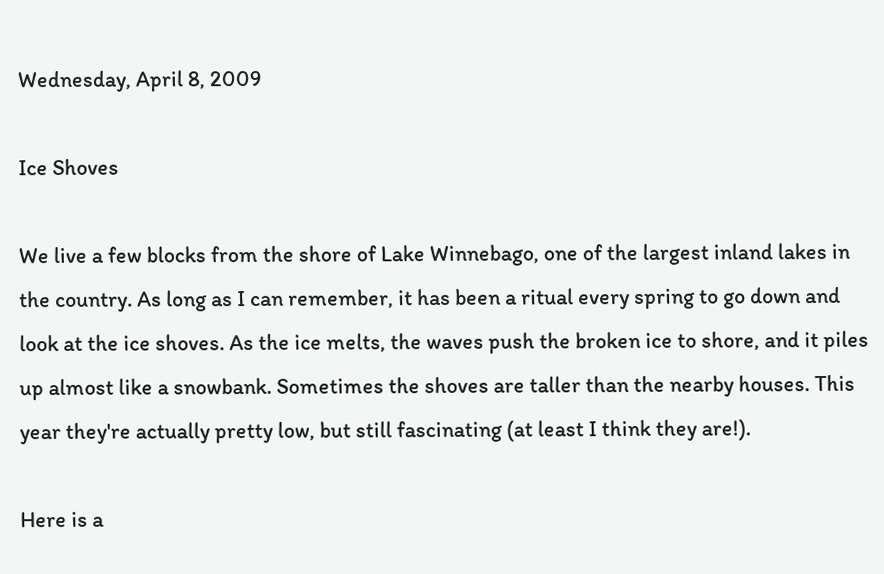Wednesday, April 8, 2009

Ice Shoves

We live a few blocks from the shore of Lake Winnebago, one of the largest inland lakes in the country. As long as I can remember, it has been a ritual every spring to go down and look at the ice shoves. As the ice melts, the waves push the broken ice to shore, and it piles up almost like a snowbank. Sometimes the shoves are taller than the nearby houses. This year they're actually pretty low, but still fascinating (at least I think they are!).

Here is a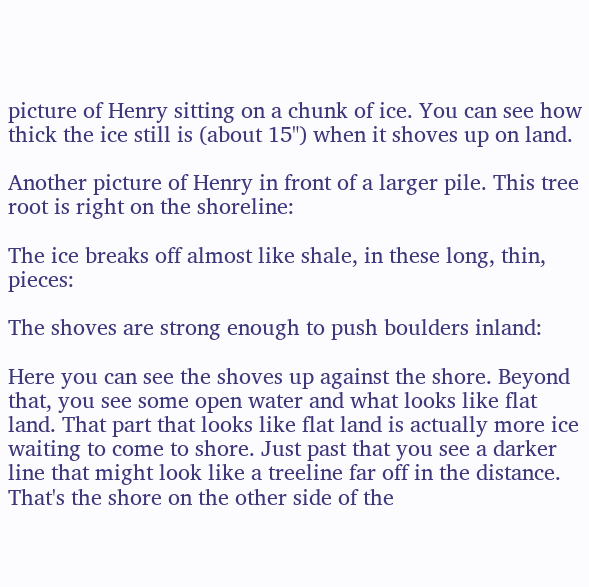picture of Henry sitting on a chunk of ice. You can see how thick the ice still is (about 15") when it shoves up on land.

Another picture of Henry in front of a larger pile. This tree root is right on the shoreline:

The ice breaks off almost like shale, in these long, thin, pieces:

The shoves are strong enough to push boulders inland:

Here you can see the shoves up against the shore. Beyond that, you see some open water and what looks like flat land. That part that looks like flat land is actually more ice waiting to come to shore. Just past that you see a darker line that might look like a treeline far off in the distance. That's the shore on the other side of the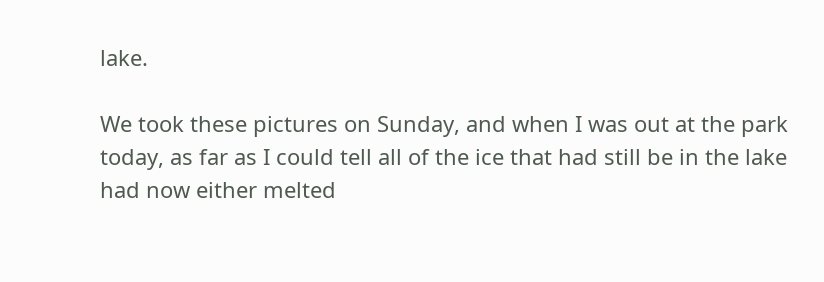lake.

We took these pictures on Sunday, and when I was out at the park today, as far as I could tell all of the ice that had still be in the lake had now either melted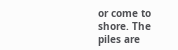or come to shore. The piles are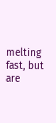melting fast, but are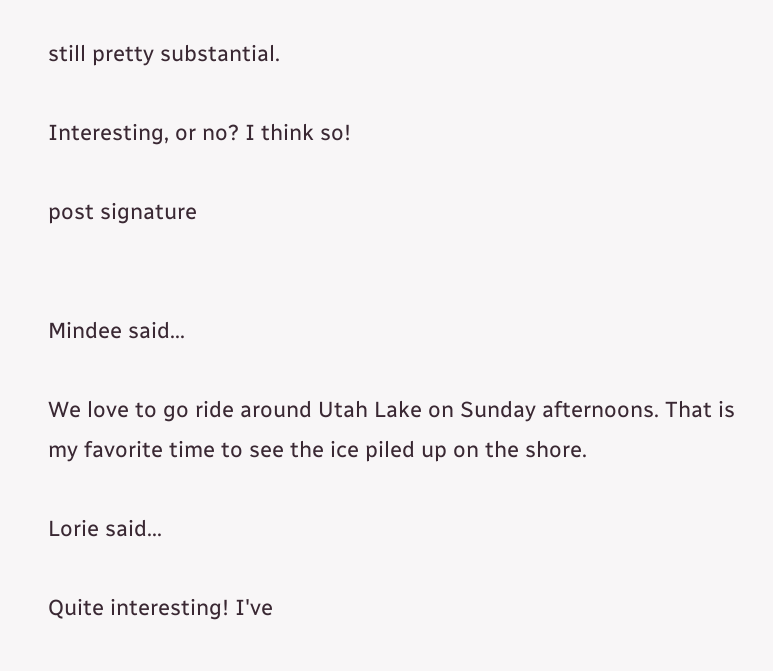still pretty substantial.

Interesting, or no? I think so!

post signature


Mindee said...

We love to go ride around Utah Lake on Sunday afternoons. That is my favorite time to see the ice piled up on the shore.

Lorie said...

Quite interesting! I've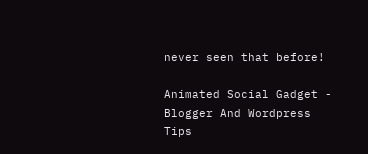never seen that before!

Animated Social Gadget - Blogger And Wordpress Tips